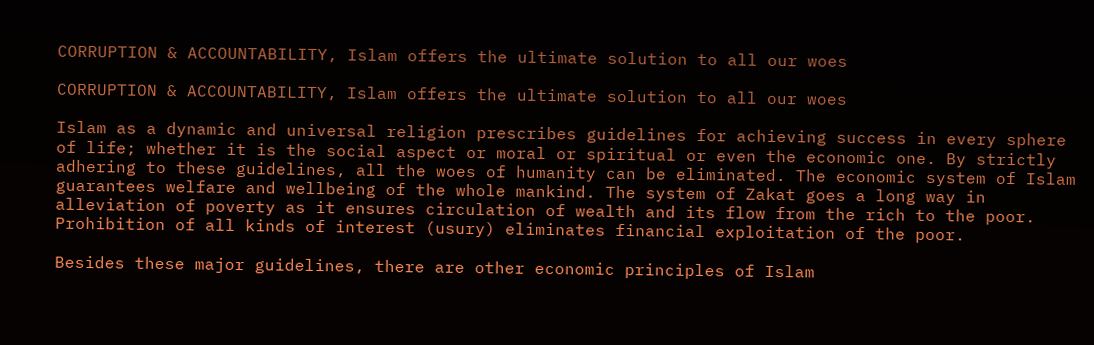CORRUPTION & ACCOUNTABILITY, Islam offers the ultimate solution to all our woes

CORRUPTION & ACCOUNTABILITY, Islam offers the ultimate solution to all our woes

Islam as a dynamic and universal religion prescribes guidelines for achieving success in every sphere of life; whether it is the social aspect or moral or spiritual or even the economic one. By strictly adhering to these guidelines, all the woes of humanity can be eliminated. The economic system of Islam guarantees welfare and wellbeing of the whole mankind. The system of Zakat goes a long way in alleviation of poverty as it ensures circulation of wealth and its flow from the rich to the poor. Prohibition of all kinds of interest (usury) eliminates financial exploitation of the poor.

Besides these major guidelines, there are other economic principles of Islam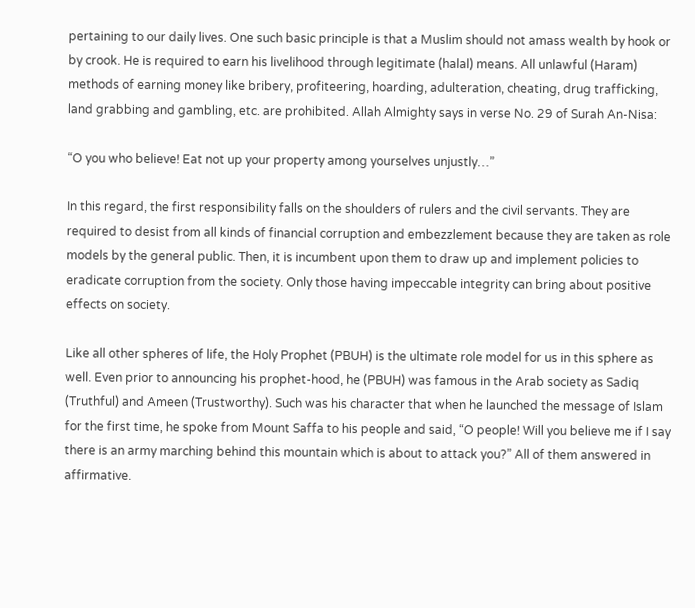pertaining to our daily lives. One such basic principle is that a Muslim should not amass wealth by hook or by crook. He is required to earn his livelihood through legitimate (halal) means. All unlawful (Haram) methods of earning money like bribery, profiteering, hoarding, adulteration, cheating, drug trafficking, land grabbing and gambling, etc. are prohibited. Allah Almighty says in verse No. 29 of Surah An-Nisa:

“O you who believe! Eat not up your property among yourselves unjustly…”

In this regard, the first responsibility falls on the shoulders of rulers and the civil servants. They are required to desist from all kinds of financial corruption and embezzlement because they are taken as role models by the general public. Then, it is incumbent upon them to draw up and implement policies to eradicate corruption from the society. Only those having impeccable integrity can bring about positive effects on society.

Like all other spheres of life, the Holy Prophet (PBUH) is the ultimate role model for us in this sphere as well. Even prior to announcing his prophet-hood, he (PBUH) was famous in the Arab society as Sadiq (Truthful) and Ameen (Trustworthy). Such was his character that when he launched the message of Islam for the first time, he spoke from Mount Saffa to his people and said, “O people! Will you believe me if I say there is an army marching behind this mountain which is about to attack you?” All of them answered in affirmative.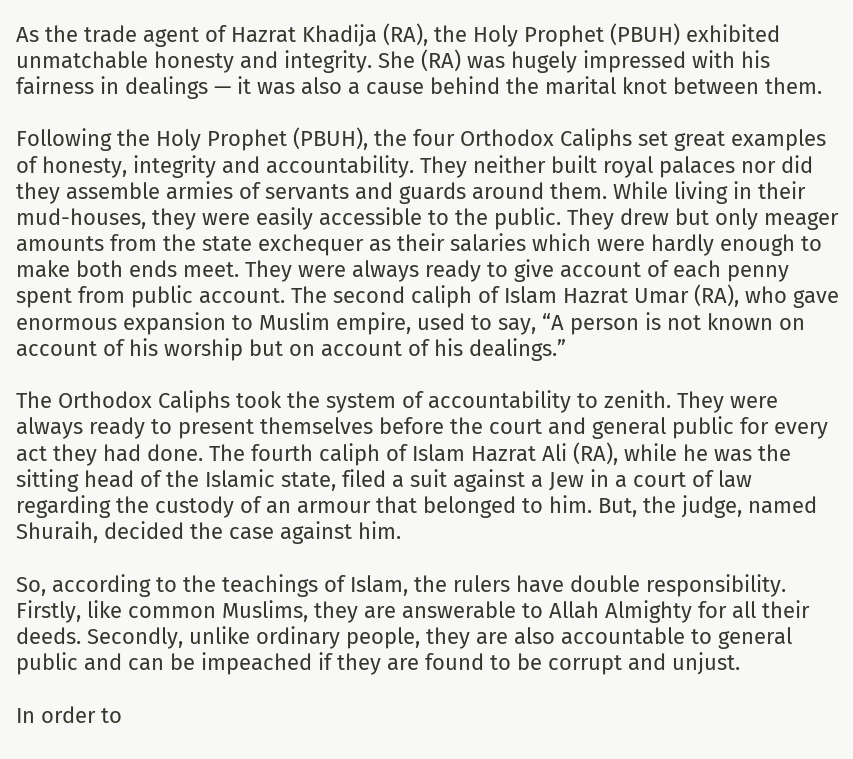As the trade agent of Hazrat Khadija (RA), the Holy Prophet (PBUH) exhibited unmatchable honesty and integrity. She (RA) was hugely impressed with his fairness in dealings — it was also a cause behind the marital knot between them.

Following the Holy Prophet (PBUH), the four Orthodox Caliphs set great examples of honesty, integrity and accountability. They neither built royal palaces nor did they assemble armies of servants and guards around them. While living in their mud-houses, they were easily accessible to the public. They drew but only meager amounts from the state exchequer as their salaries which were hardly enough to make both ends meet. They were always ready to give account of each penny spent from public account. The second caliph of Islam Hazrat Umar (RA), who gave enormous expansion to Muslim empire, used to say, “A person is not known on account of his worship but on account of his dealings.”

The Orthodox Caliphs took the system of accountability to zenith. They were always ready to present themselves before the court and general public for every act they had done. The fourth caliph of Islam Hazrat Ali (RA), while he was the sitting head of the Islamic state, filed a suit against a Jew in a court of law regarding the custody of an armour that belonged to him. But, the judge, named Shuraih, decided the case against him.

So, according to the teachings of Islam, the rulers have double responsibility. Firstly, like common Muslims, they are answerable to Allah Almighty for all their deeds. Secondly, unlike ordinary people, they are also accountable to general public and can be impeached if they are found to be corrupt and unjust.

In order to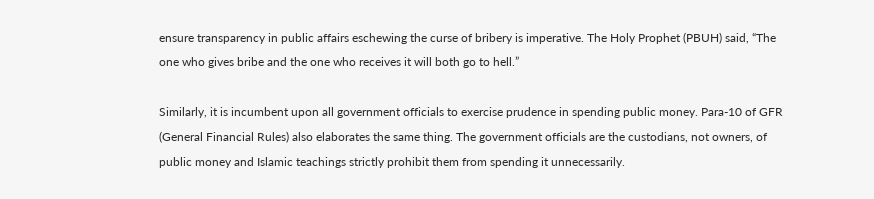ensure transparency in public affairs eschewing the curse of bribery is imperative. The Holy Prophet (PBUH) said, “The one who gives bribe and the one who receives it will both go to hell.”

Similarly, it is incumbent upon all government officials to exercise prudence in spending public money. Para-10 of GFR (General Financial Rules) also elaborates the same thing. The government officials are the custodians, not owners, of public money and Islamic teachings strictly prohibit them from spending it unnecessarily.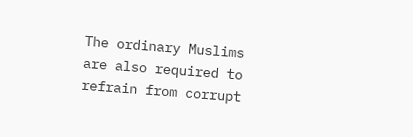The ordinary Muslims are also required to refrain from corrupt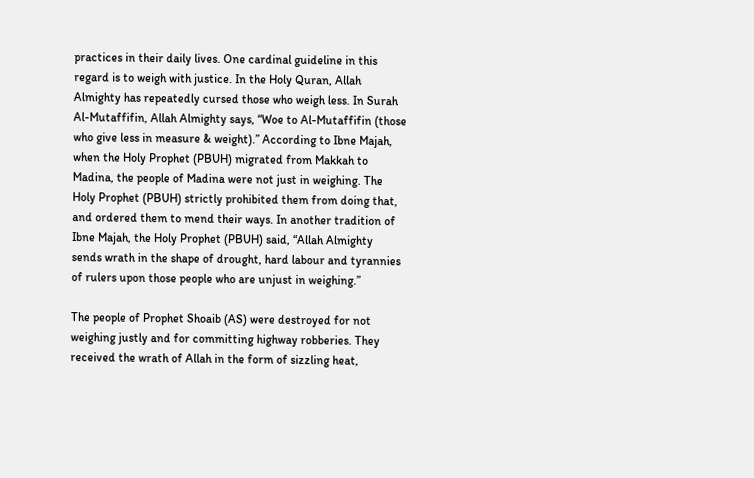practices in their daily lives. One cardinal guideline in this regard is to weigh with justice. In the Holy Quran, Allah Almighty has repeatedly cursed those who weigh less. In Surah Al-Mutaffifin, Allah Almighty says, “Woe to Al-Mutaffifin (those who give less in measure & weight).” According to Ibne Majah, when the Holy Prophet (PBUH) migrated from Makkah to Madina, the people of Madina were not just in weighing. The Holy Prophet (PBUH) strictly prohibited them from doing that, and ordered them to mend their ways. In another tradition of Ibne Majah, the Holy Prophet (PBUH) said, “Allah Almighty sends wrath in the shape of drought, hard labour and tyrannies of rulers upon those people who are unjust in weighing.”

The people of Prophet Shoaib (AS) were destroyed for not weighing justly and for committing highway robberies. They received the wrath of Allah in the form of sizzling heat,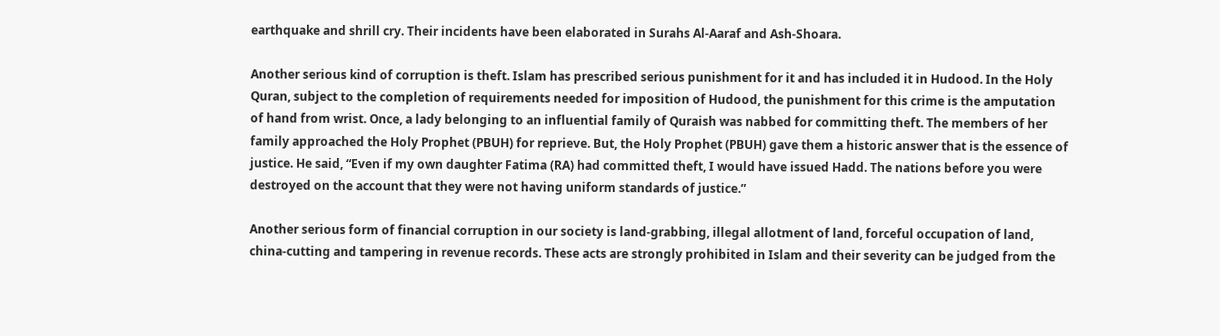earthquake and shrill cry. Their incidents have been elaborated in Surahs Al-Aaraf and Ash-Shoara.

Another serious kind of corruption is theft. Islam has prescribed serious punishment for it and has included it in Hudood. In the Holy Quran, subject to the completion of requirements needed for imposition of Hudood, the punishment for this crime is the amputation of hand from wrist. Once, a lady belonging to an influential family of Quraish was nabbed for committing theft. The members of her family approached the Holy Prophet (PBUH) for reprieve. But, the Holy Prophet (PBUH) gave them a historic answer that is the essence of justice. He said, “Even if my own daughter Fatima (RA) had committed theft, I would have issued Hadd. The nations before you were destroyed on the account that they were not having uniform standards of justice.”

Another serious form of financial corruption in our society is land-grabbing, illegal allotment of land, forceful occupation of land, china-cutting and tampering in revenue records. These acts are strongly prohibited in Islam and their severity can be judged from the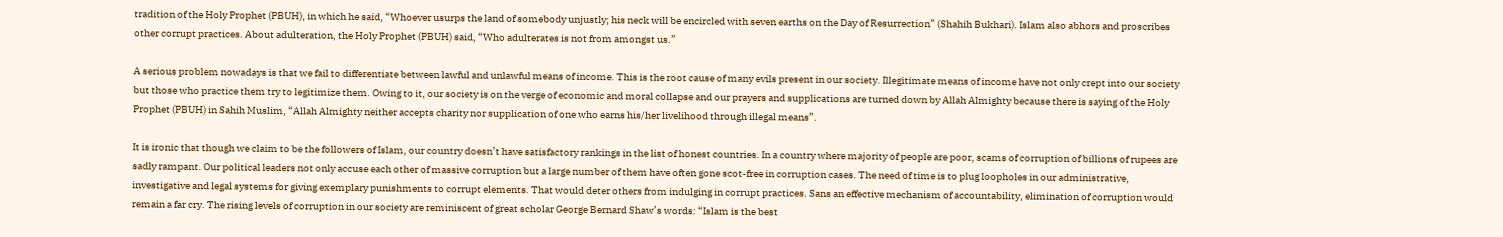tradition of the Holy Prophet (PBUH), in which he said, “Whoever usurps the land of somebody unjustly; his neck will be encircled with seven earths on the Day of Resurrection” (Shahih Bukhari). Islam also abhors and proscribes other corrupt practices. About adulteration, the Holy Prophet (PBUH) said, “Who adulterates is not from amongst us.”

A serious problem nowadays is that we fail to differentiate between lawful and unlawful means of income. This is the root cause of many evils present in our society. Illegitimate means of income have not only crept into our society but those who practice them try to legitimize them. Owing to it, our society is on the verge of economic and moral collapse and our prayers and supplications are turned down by Allah Almighty because there is saying of the Holy Prophet (PBUH) in Sahih Muslim, “Allah Almighty neither accepts charity nor supplication of one who earns his/her livelihood through illegal means”.

It is ironic that though we claim to be the followers of Islam, our country doesn’t have satisfactory rankings in the list of honest countries. In a country where majority of people are poor, scams of corruption of billions of rupees are sadly rampant. Our political leaders not only accuse each other of massive corruption but a large number of them have often gone scot-free in corruption cases. The need of time is to plug loopholes in our administrative, investigative and legal systems for giving exemplary punishments to corrupt elements. That would deter others from indulging in corrupt practices. Sans an effective mechanism of accountability, elimination of corruption would remain a far cry. The rising levels of corruption in our society are reminiscent of great scholar George Bernard Shaw’s words: “Islam is the best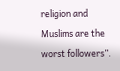religion and Muslims are the worst followers”.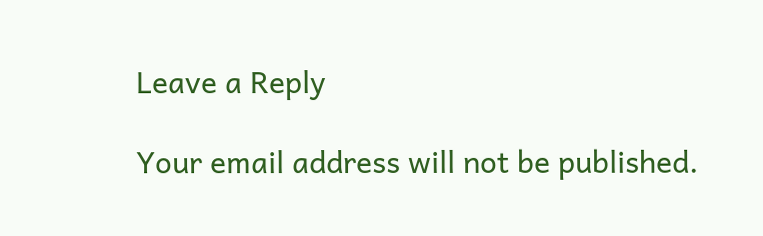Leave a Reply

Your email address will not be published.